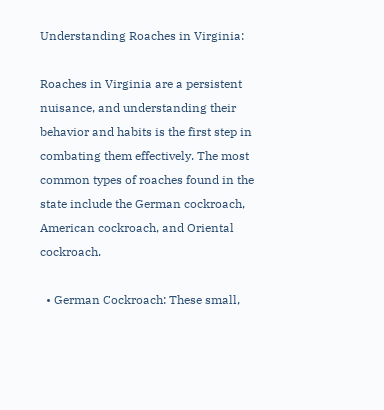Understanding Roaches in Virginia:

Roaches in Virginia are a persistent nuisance, and understanding their behavior and habits is the first step in combating them effectively. The most common types of roaches found in the state include the German cockroach, American cockroach, and Oriental cockroach.

  • German Cockroach: These small,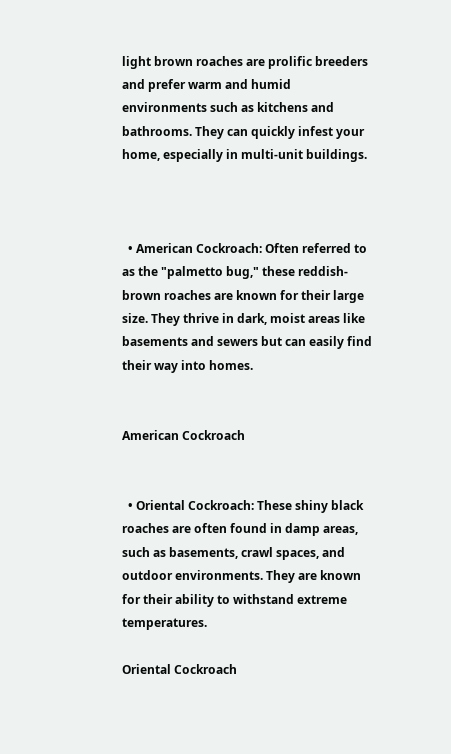light brown roaches are prolific breeders and prefer warm and humid environments such as kitchens and bathrooms. They can quickly infest your home, especially in multi-unit buildings.



  • American Cockroach: Often referred to as the "palmetto bug," these reddish-brown roaches are known for their large size. They thrive in dark, moist areas like basements and sewers but can easily find their way into homes.


American Cockroach


  • Oriental Cockroach: These shiny black roaches are often found in damp areas, such as basements, crawl spaces, and outdoor environments. They are known for their ability to withstand extreme temperatures.

Oriental Cockroach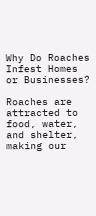Why Do Roaches Infest Homes or Businesses?

Roaches are attracted to food, water, and shelter, making our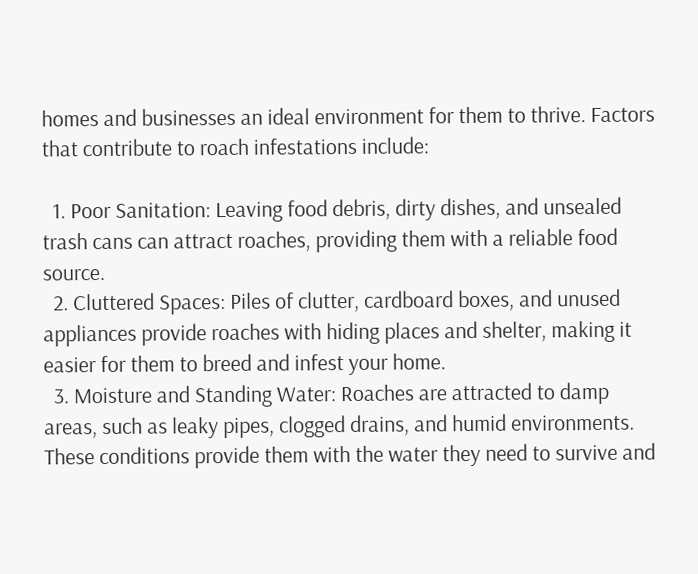homes and businesses an ideal environment for them to thrive. Factors that contribute to roach infestations include:

  1. Poor Sanitation: Leaving food debris, dirty dishes, and unsealed trash cans can attract roaches, providing them with a reliable food source.
  2. Cluttered Spaces: Piles of clutter, cardboard boxes, and unused appliances provide roaches with hiding places and shelter, making it easier for them to breed and infest your home.
  3. Moisture and Standing Water: Roaches are attracted to damp areas, such as leaky pipes, clogged drains, and humid environments. These conditions provide them with the water they need to survive and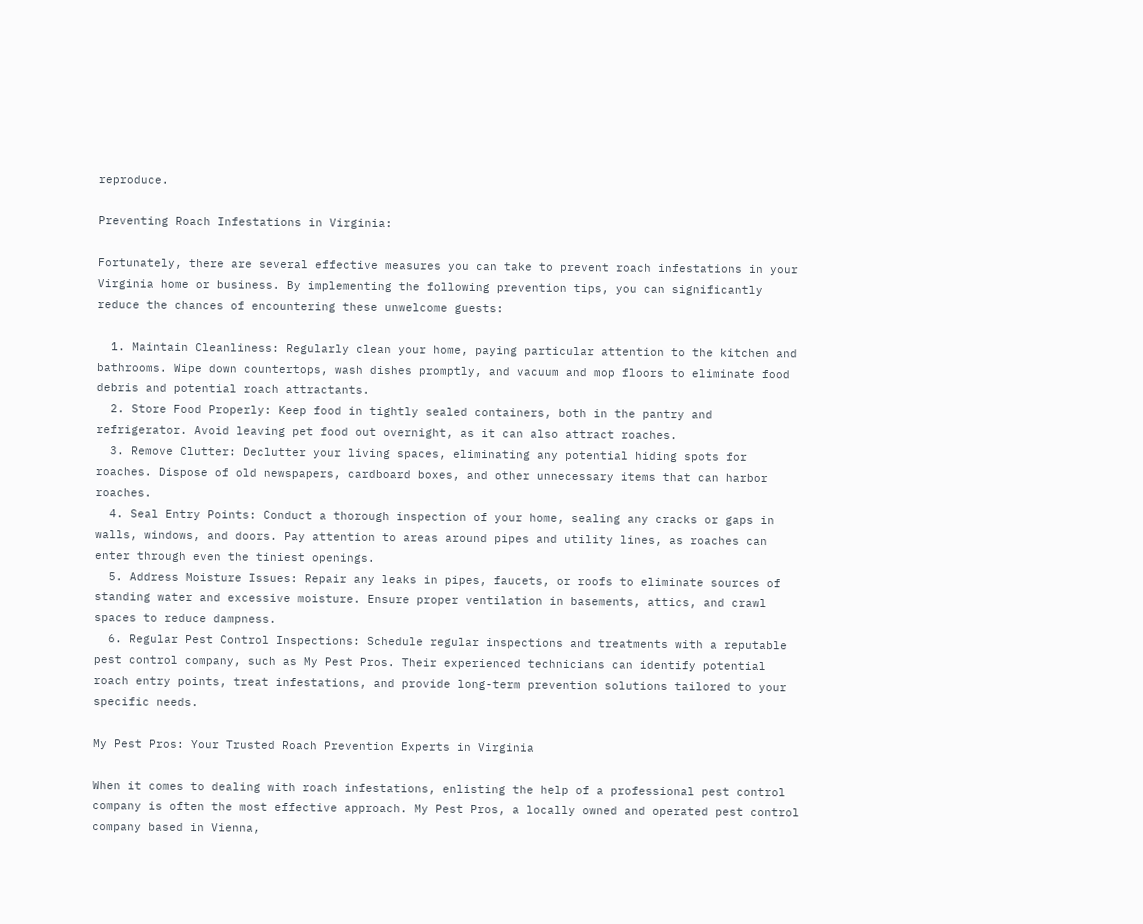reproduce.

Preventing Roach Infestations in Virginia:

Fortunately, there are several effective measures you can take to prevent roach infestations in your Virginia home or business. By implementing the following prevention tips, you can significantly reduce the chances of encountering these unwelcome guests:

  1. Maintain Cleanliness: Regularly clean your home, paying particular attention to the kitchen and bathrooms. Wipe down countertops, wash dishes promptly, and vacuum and mop floors to eliminate food debris and potential roach attractants.
  2. Store Food Properly: Keep food in tightly sealed containers, both in the pantry and refrigerator. Avoid leaving pet food out overnight, as it can also attract roaches.
  3. Remove Clutter: Declutter your living spaces, eliminating any potential hiding spots for roaches. Dispose of old newspapers, cardboard boxes, and other unnecessary items that can harbor roaches.
  4. Seal Entry Points: Conduct a thorough inspection of your home, sealing any cracks or gaps in walls, windows, and doors. Pay attention to areas around pipes and utility lines, as roaches can enter through even the tiniest openings.
  5. Address Moisture Issues: Repair any leaks in pipes, faucets, or roofs to eliminate sources of standing water and excessive moisture. Ensure proper ventilation in basements, attics, and crawl spaces to reduce dampness.
  6. Regular Pest Control Inspections: Schedule regular inspections and treatments with a reputable pest control company, such as My Pest Pros. Their experienced technicians can identify potential roach entry points, treat infestations, and provide long-term prevention solutions tailored to your specific needs.

My Pest Pros: Your Trusted Roach Prevention Experts in Virginia

When it comes to dealing with roach infestations, enlisting the help of a professional pest control company is often the most effective approach. My Pest Pros, a locally owned and operated pest control company based in Vienna,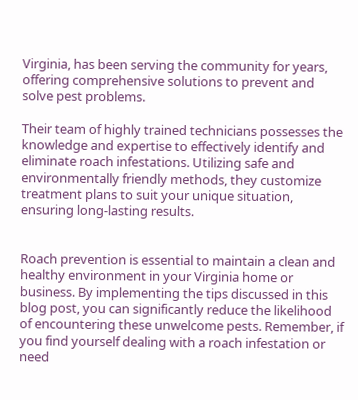Virginia, has been serving the community for years, offering comprehensive solutions to prevent and solve pest problems.

Their team of highly trained technicians possesses the knowledge and expertise to effectively identify and eliminate roach infestations. Utilizing safe and environmentally friendly methods, they customize treatment plans to suit your unique situation, ensuring long-lasting results.


Roach prevention is essential to maintain a clean and healthy environment in your Virginia home or business. By implementing the tips discussed in this blog post, you can significantly reduce the likelihood of encountering these unwelcome pests. Remember, if you find yourself dealing with a roach infestation or need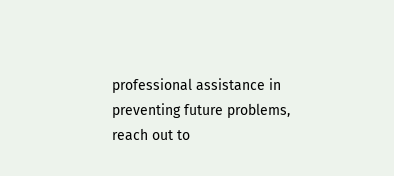professional assistance in preventing future problems, reach out to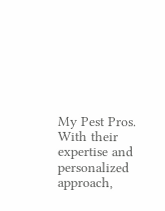My Pest Pros. With their expertise and personalized approach,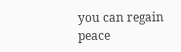you can regain peace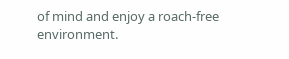of mind and enjoy a roach-free environment.